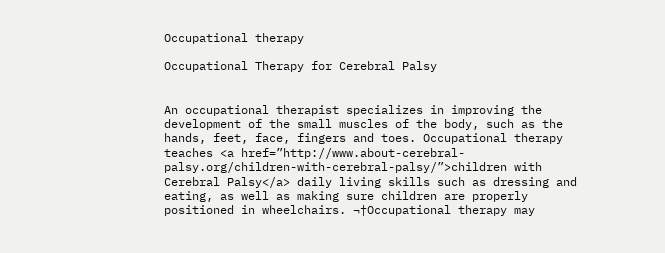Occupational therapy

Occupational Therapy for Cerebral Palsy


An occupational therapist specializes in improving the development of the small muscles of the body, such as the hands, feet, face, fingers and toes. Occupational therapy teaches <a href=”http://www.about-cerebral-palsy.org/children-with-cerebral-palsy/”>children with Cerebral Palsy</a> daily living skills such as dressing and eating, as well as making sure children are properly positioned in wheelchairs. ¬†Occupational therapy may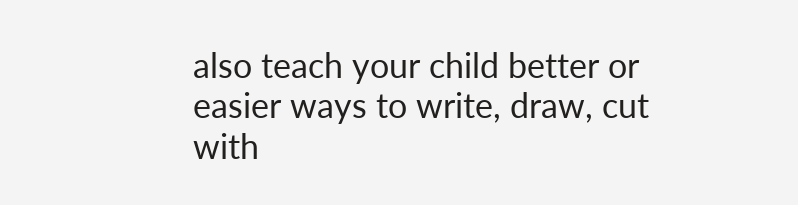also teach your child better or easier ways to write, draw, cut with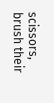scissors, brush their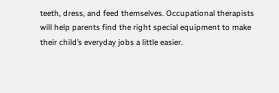teeth, dress, and feed themselves. Occupational therapists will help parents find the right special equipment to make their child’s everyday jobs a little easier.